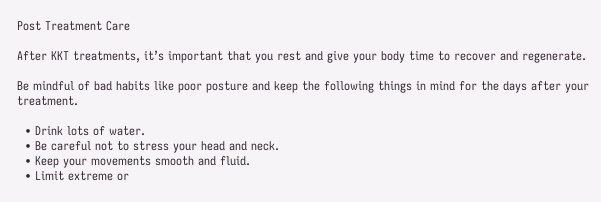Post Treatment Care

After KKT treatments, it’s important that you rest and give your body time to recover and regenerate.

Be mindful of bad habits like poor posture and keep the following things in mind for the days after your treatment.

  • Drink lots of water.
  • Be careful not to stress your head and neck.
  • Keep your movements smooth and fluid.
  • Limit extreme or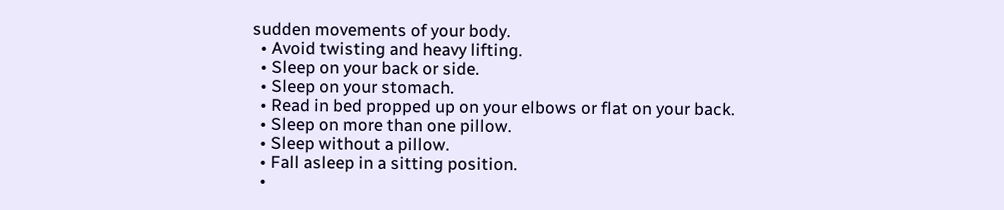sudden movements of your body.
  • Avoid twisting and heavy lifting.
  • Sleep on your back or side.
  • Sleep on your stomach.
  • Read in bed propped up on your elbows or flat on your back.
  • Sleep on more than one pillow.
  • Sleep without a pillow.
  • Fall asleep in a sitting position.
  •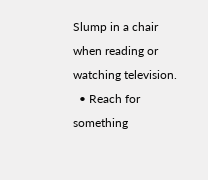Slump in a chair when reading or watching television.
  • Reach for something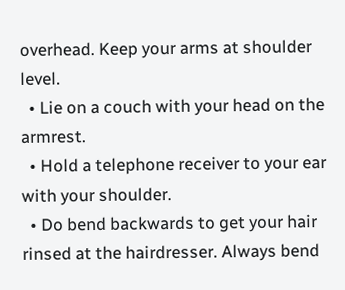overhead. Keep your arms at shoulder level.
  • Lie on a couch with your head on the armrest.
  • Hold a telephone receiver to your ear with your shoulder.
  • Do bend backwards to get your hair rinsed at the hairdresser. Always bend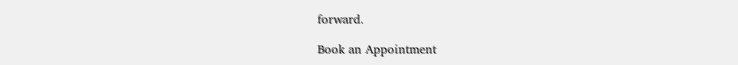forward.

Book an Appointment